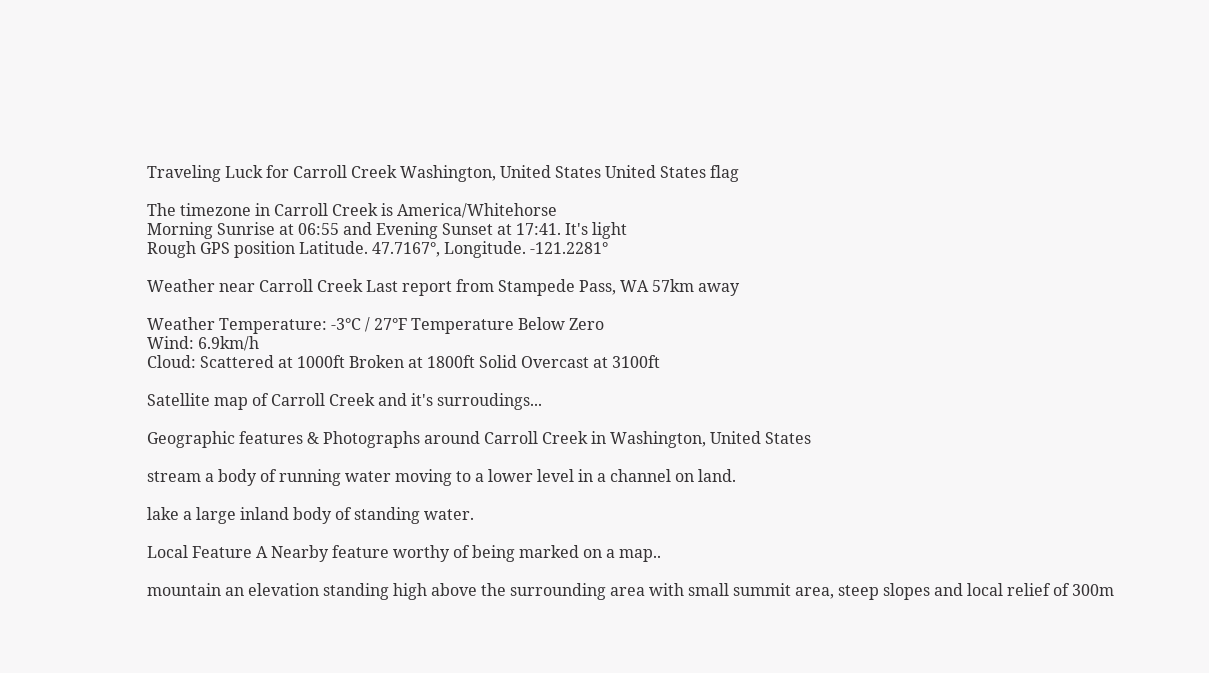Traveling Luck for Carroll Creek Washington, United States United States flag

The timezone in Carroll Creek is America/Whitehorse
Morning Sunrise at 06:55 and Evening Sunset at 17:41. It's light
Rough GPS position Latitude. 47.7167°, Longitude. -121.2281°

Weather near Carroll Creek Last report from Stampede Pass, WA 57km away

Weather Temperature: -3°C / 27°F Temperature Below Zero
Wind: 6.9km/h
Cloud: Scattered at 1000ft Broken at 1800ft Solid Overcast at 3100ft

Satellite map of Carroll Creek and it's surroudings...

Geographic features & Photographs around Carroll Creek in Washington, United States

stream a body of running water moving to a lower level in a channel on land.

lake a large inland body of standing water.

Local Feature A Nearby feature worthy of being marked on a map..

mountain an elevation standing high above the surrounding area with small summit area, steep slopes and local relief of 300m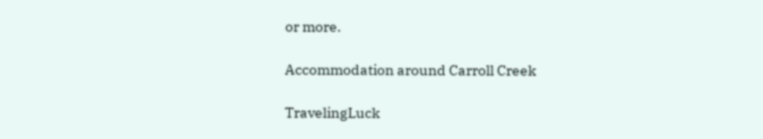or more.

Accommodation around Carroll Creek

TravelingLuck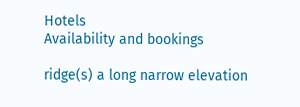Hotels
Availability and bookings

ridge(s) a long narrow elevation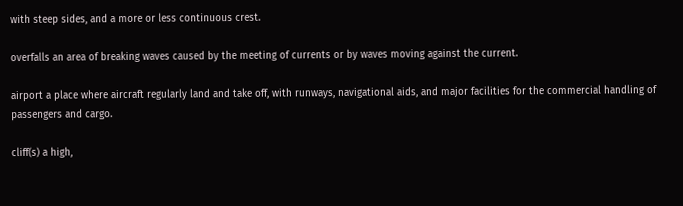with steep sides, and a more or less continuous crest.

overfalls an area of breaking waves caused by the meeting of currents or by waves moving against the current.

airport a place where aircraft regularly land and take off, with runways, navigational aids, and major facilities for the commercial handling of passengers and cargo.

cliff(s) a high,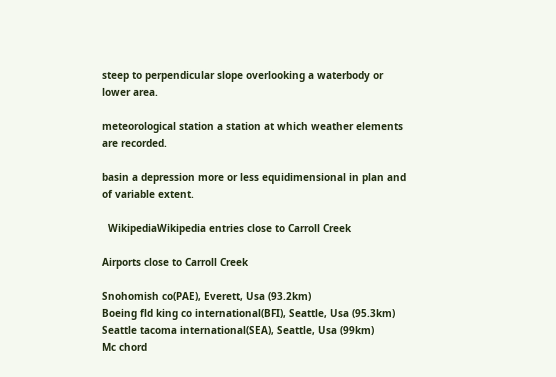steep to perpendicular slope overlooking a waterbody or lower area.

meteorological station a station at which weather elements are recorded.

basin a depression more or less equidimensional in plan and of variable extent.

  WikipediaWikipedia entries close to Carroll Creek

Airports close to Carroll Creek

Snohomish co(PAE), Everett, Usa (93.2km)
Boeing fld king co international(BFI), Seattle, Usa (95.3km)
Seattle tacoma international(SEA), Seattle, Usa (99km)
Mc chord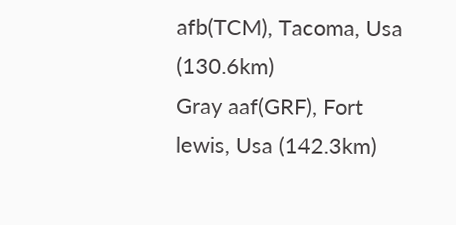afb(TCM), Tacoma, Usa (130.6km)
Gray aaf(GRF), Fort lewis, Usa (142.3km)